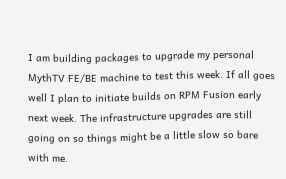I am building packages to upgrade my personal MythTV FE/BE machine to test this week. If all goes well I plan to initiate builds on RPM Fusion early next week. The infrastructure upgrades are still going on so things might be a little slow so bare with me.